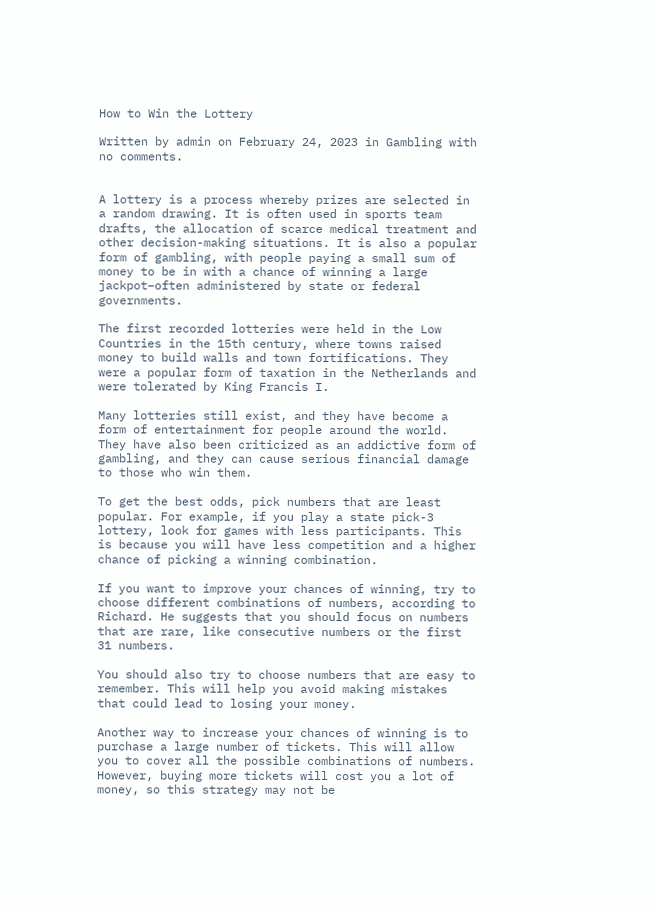How to Win the Lottery

Written by admin on February 24, 2023 in Gambling with no comments.


A lottery is a process whereby prizes are selected in a random drawing. It is often used in sports team drafts, the allocation of scarce medical treatment and other decision-making situations. It is also a popular form of gambling, with people paying a small sum of money to be in with a chance of winning a large jackpot–often administered by state or federal governments.

The first recorded lotteries were held in the Low Countries in the 15th century, where towns raised money to build walls and town fortifications. They were a popular form of taxation in the Netherlands and were tolerated by King Francis I.

Many lotteries still exist, and they have become a form of entertainment for people around the world. They have also been criticized as an addictive form of gambling, and they can cause serious financial damage to those who win them.

To get the best odds, pick numbers that are least popular. For example, if you play a state pick-3 lottery, look for games with less participants. This is because you will have less competition and a higher chance of picking a winning combination.

If you want to improve your chances of winning, try to choose different combinations of numbers, according to Richard. He suggests that you should focus on numbers that are rare, like consecutive numbers or the first 31 numbers.

You should also try to choose numbers that are easy to remember. This will help you avoid making mistakes that could lead to losing your money.

Another way to increase your chances of winning is to purchase a large number of tickets. This will allow you to cover all the possible combinations of numbers. However, buying more tickets will cost you a lot of money, so this strategy may not be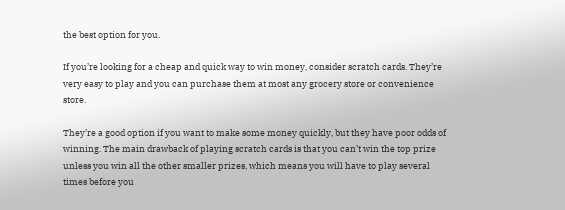the best option for you.

If you’re looking for a cheap and quick way to win money, consider scratch cards. They’re very easy to play and you can purchase them at most any grocery store or convenience store.

They’re a good option if you want to make some money quickly, but they have poor odds of winning. The main drawback of playing scratch cards is that you can’t win the top prize unless you win all the other smaller prizes, which means you will have to play several times before you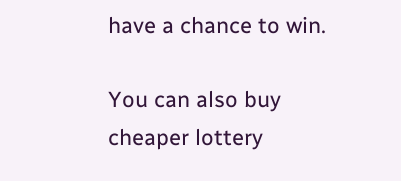have a chance to win.

You can also buy cheaper lottery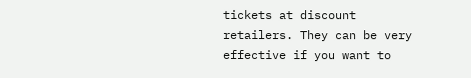tickets at discount retailers. They can be very effective if you want to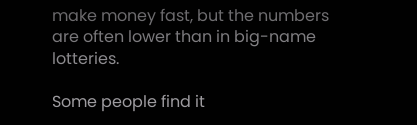make money fast, but the numbers are often lower than in big-name lotteries.

Some people find it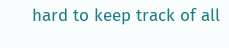hard to keep track of all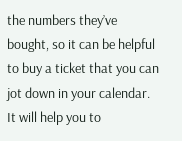the numbers they’ve bought, so it can be helpful to buy a ticket that you can jot down in your calendar. It will help you to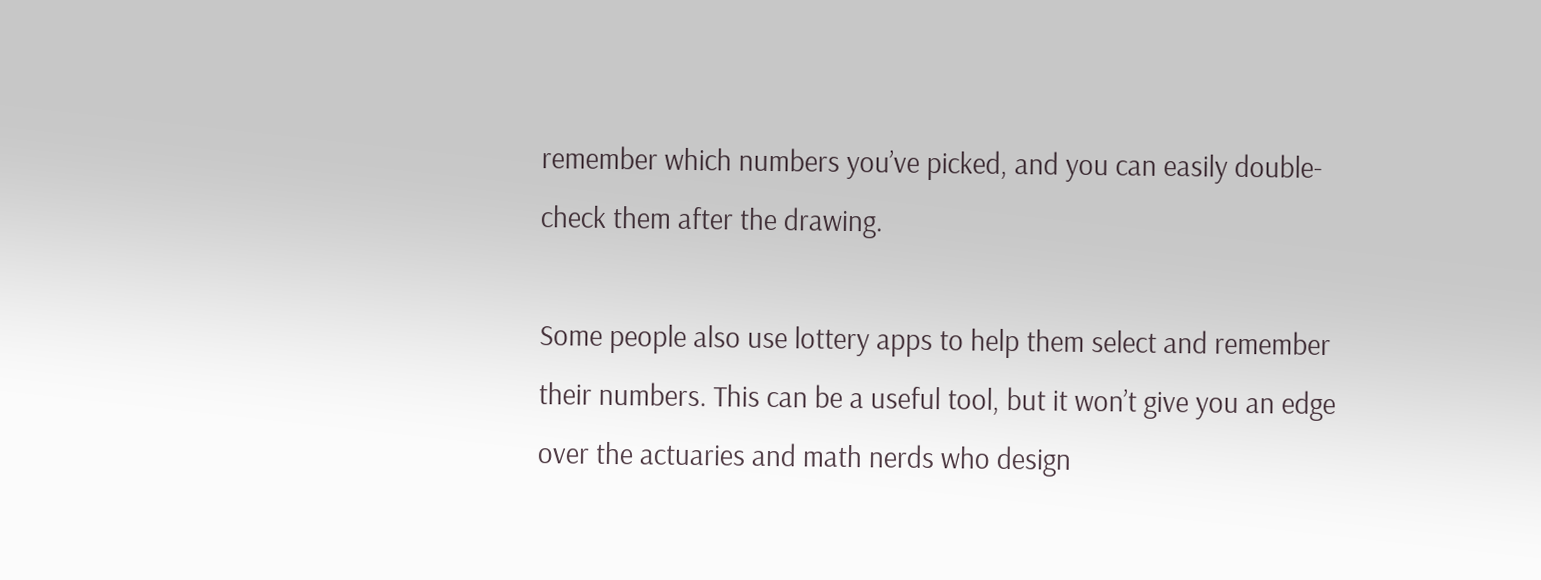remember which numbers you’ve picked, and you can easily double-check them after the drawing.

Some people also use lottery apps to help them select and remember their numbers. This can be a useful tool, but it won’t give you an edge over the actuaries and math nerds who design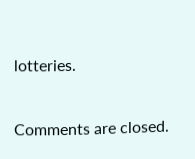lotteries.

Comments are closed.